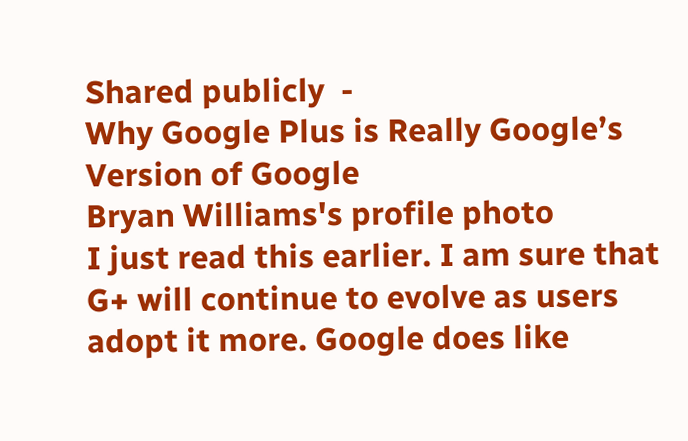Shared publicly  -
Why Google Plus is Really Google’s Version of Google
Bryan Williams's profile photo
I just read this earlier. I am sure that G+ will continue to evolve as users adopt it more. Google does like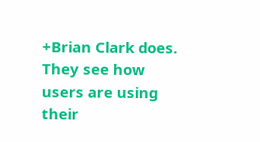+Brian Clark does. They see how users are using their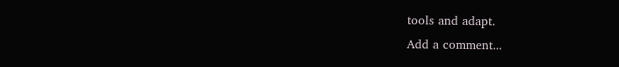tools and adapt.
Add a comment...